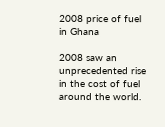2008 price of fuel in Ghana

2008 saw an unprecedented rise in the cost of fuel around the world.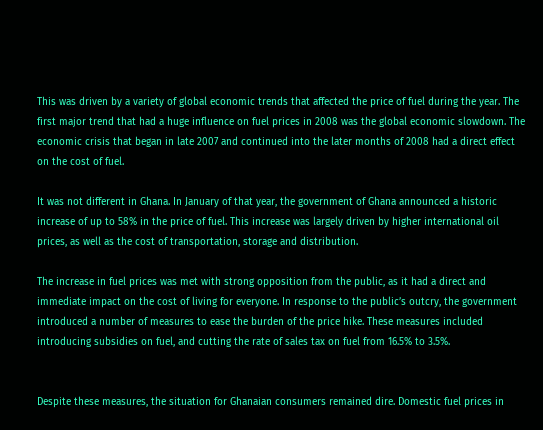This was driven by a variety of global economic trends that affected the price of fuel during the year. The first major trend that had a huge influence on fuel prices in 2008 was the global economic slowdown. The economic crisis that began in late 2007 and continued into the later months of 2008 had a direct effect on the cost of fuel.

It was not different in Ghana. In January of that year, the government of Ghana announced a historic increase of up to 58% in the price of fuel. This increase was largely driven by higher international oil prices, as well as the cost of transportation, storage and distribution.

The increase in fuel prices was met with strong opposition from the public, as it had a direct and immediate impact on the cost of living for everyone. In response to the public’s outcry, the government introduced a number of measures to ease the burden of the price hike. These measures included introducing subsidies on fuel, and cutting the rate of sales tax on fuel from 16.5% to 3.5%.


Despite these measures, the situation for Ghanaian consumers remained dire. Domestic fuel prices in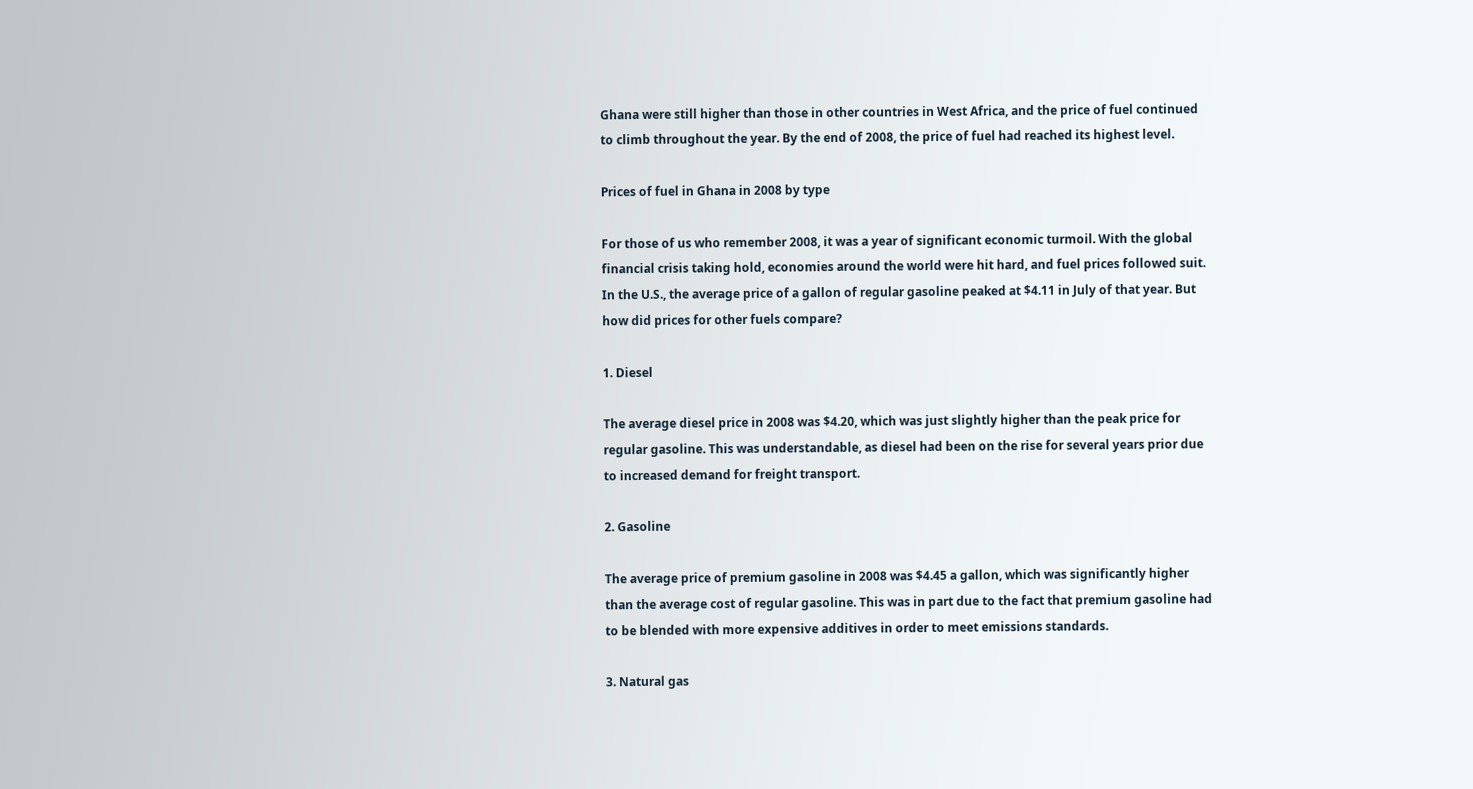Ghana were still higher than those in other countries in West Africa, and the price of fuel continued to climb throughout the year. By the end of 2008, the price of fuel had reached its highest level.

Prices of fuel in Ghana in 2008 by type

For those of us who remember 2008, it was a year of significant economic turmoil. With the global financial crisis taking hold, economies around the world were hit hard, and fuel prices followed suit. In the U.S., the average price of a gallon of regular gasoline peaked at $4.11 in July of that year. But how did prices for other fuels compare?

1. Diesel

The average diesel price in 2008 was $4.20, which was just slightly higher than the peak price for regular gasoline. This was understandable, as diesel had been on the rise for several years prior due to increased demand for freight transport.

2. Gasoline

The average price of premium gasoline in 2008 was $4.45 a gallon, which was significantly higher than the average cost of regular gasoline. This was in part due to the fact that premium gasoline had to be blended with more expensive additives in order to meet emissions standards.

3. Natural gas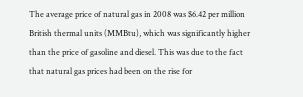The average price of natural gas in 2008 was $6.42 per million British thermal units (MMBtu), which was significantly higher than the price of gasoline and diesel. This was due to the fact that natural gas prices had been on the rise for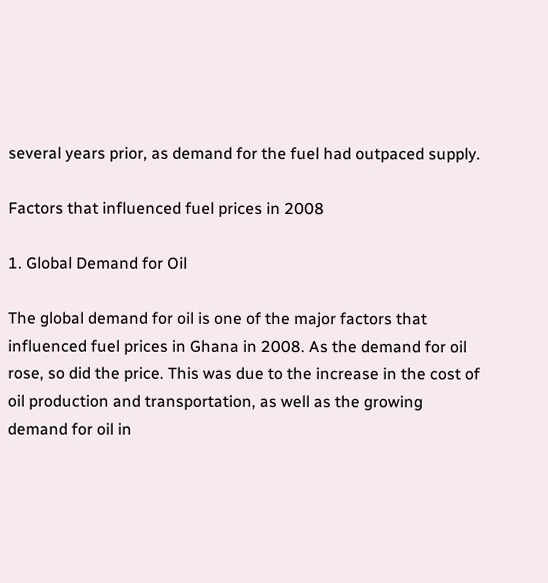several years prior, as demand for the fuel had outpaced supply.

Factors that influenced fuel prices in 2008

1. Global Demand for Oil

The global demand for oil is one of the major factors that influenced fuel prices in Ghana in 2008. As the demand for oil rose, so did the price. This was due to the increase in the cost of oil production and transportation, as well as the growing demand for oil in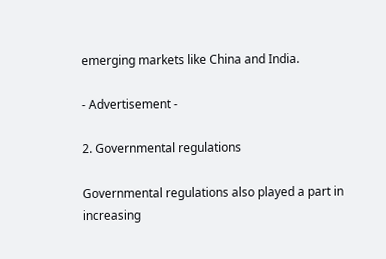emerging markets like China and India.

- Advertisement -

2. Governmental regulations

Governmental regulations also played a part in increasing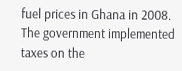fuel prices in Ghana in 2008. The government implemented taxes on the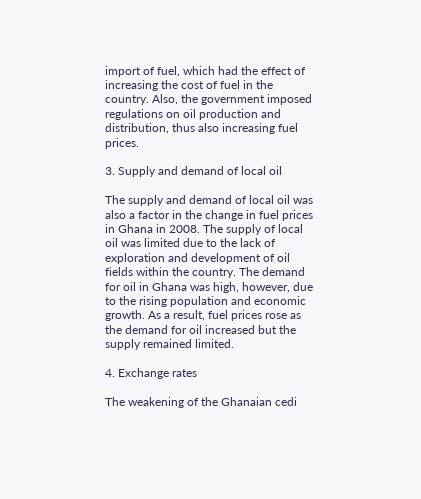import of fuel, which had the effect of increasing the cost of fuel in the country. Also, the government imposed regulations on oil production and distribution, thus also increasing fuel prices.

3. Supply and demand of local oil

The supply and demand of local oil was also a factor in the change in fuel prices in Ghana in 2008. The supply of local oil was limited due to the lack of exploration and development of oil fields within the country. The demand for oil in Ghana was high, however, due to the rising population and economic growth. As a result, fuel prices rose as the demand for oil increased but the supply remained limited.

4. Exchange rates

The weakening of the Ghanaian cedi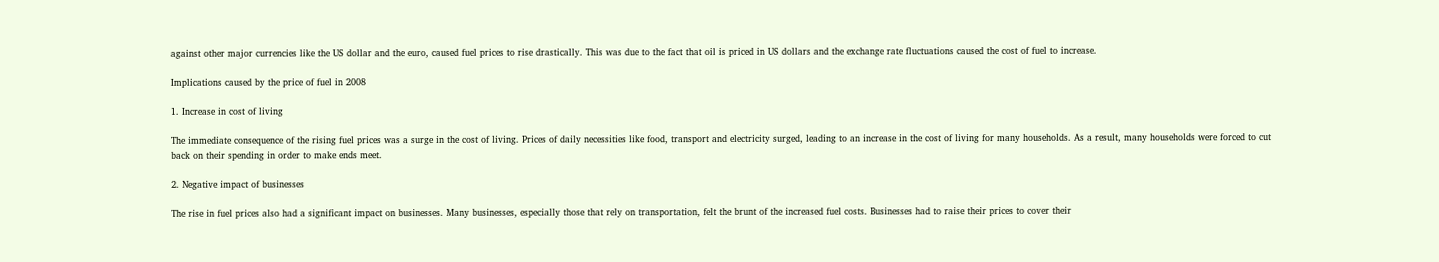against other major currencies like the US dollar and the euro, caused fuel prices to rise drastically. This was due to the fact that oil is priced in US dollars and the exchange rate fluctuations caused the cost of fuel to increase.

Implications caused by the price of fuel in 2008

1. Increase in cost of living

The immediate consequence of the rising fuel prices was a surge in the cost of living. Prices of daily necessities like food, transport and electricity surged, leading to an increase in the cost of living for many households. As a result, many households were forced to cut back on their spending in order to make ends meet.

2. Negative impact of businesses

The rise in fuel prices also had a significant impact on businesses. Many businesses, especially those that rely on transportation, felt the brunt of the increased fuel costs. Businesses had to raise their prices to cover their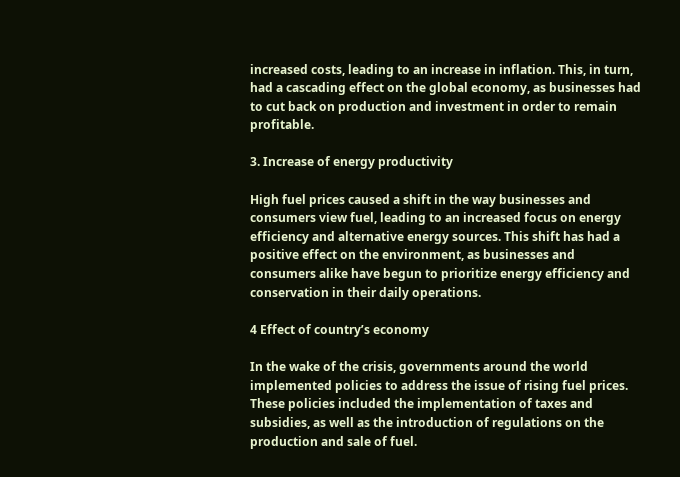increased costs, leading to an increase in inflation. This, in turn, had a cascading effect on the global economy, as businesses had to cut back on production and investment in order to remain profitable.

3. Increase of energy productivity

High fuel prices caused a shift in the way businesses and consumers view fuel, leading to an increased focus on energy efficiency and alternative energy sources. This shift has had a positive effect on the environment, as businesses and consumers alike have begun to prioritize energy efficiency and conservation in their daily operations.

4 Effect of country’s economy

In the wake of the crisis, governments around the world implemented policies to address the issue of rising fuel prices. These policies included the implementation of taxes and subsidies, as well as the introduction of regulations on the production and sale of fuel.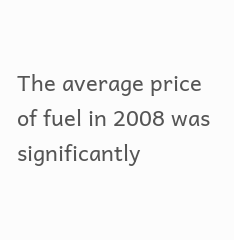The average price of fuel in 2008 was significantly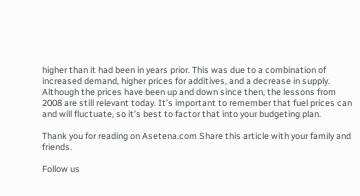higher than it had been in years prior. This was due to a combination of increased demand, higher prices for additives, and a decrease in supply. Although the prices have been up and down since then, the lessons from 2008 are still relevant today. It’s important to remember that fuel prices can and will fluctuate, so it’s best to factor that into your budgeting plan.

Thank you for reading on Asetena.com Share this article with your family and friends.

Follow us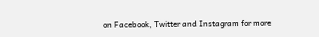on Facebook, Twitter and Instagram for more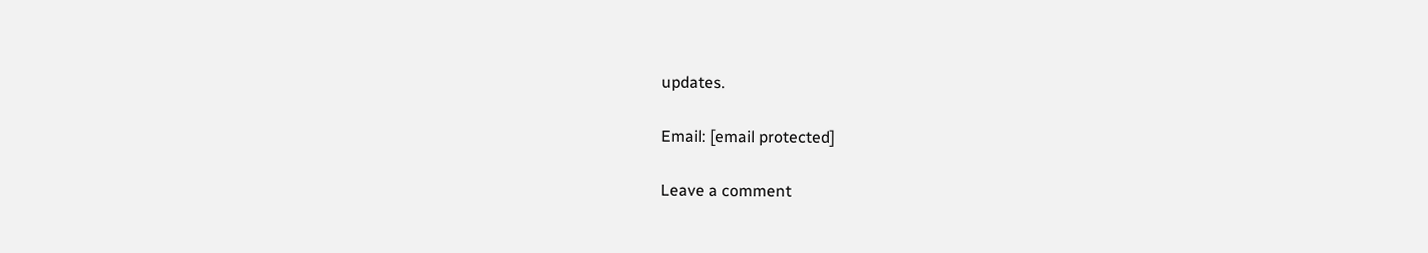updates.

Email: [email protected]

Leave a comment